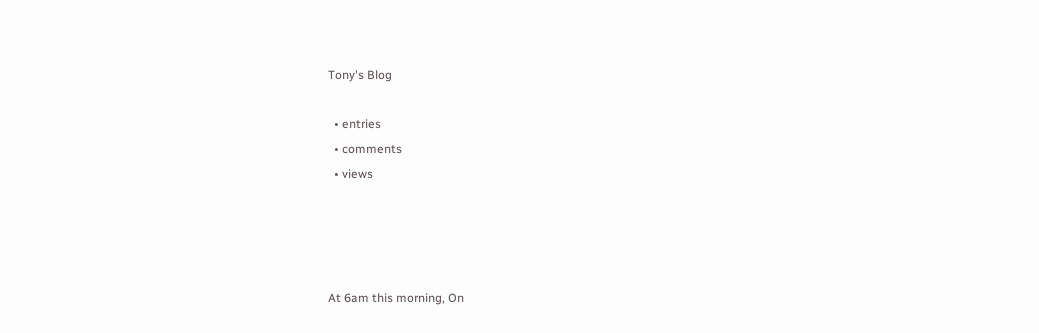Tony's Blog

  • entries
  • comments
  • views




At 6am this morning, On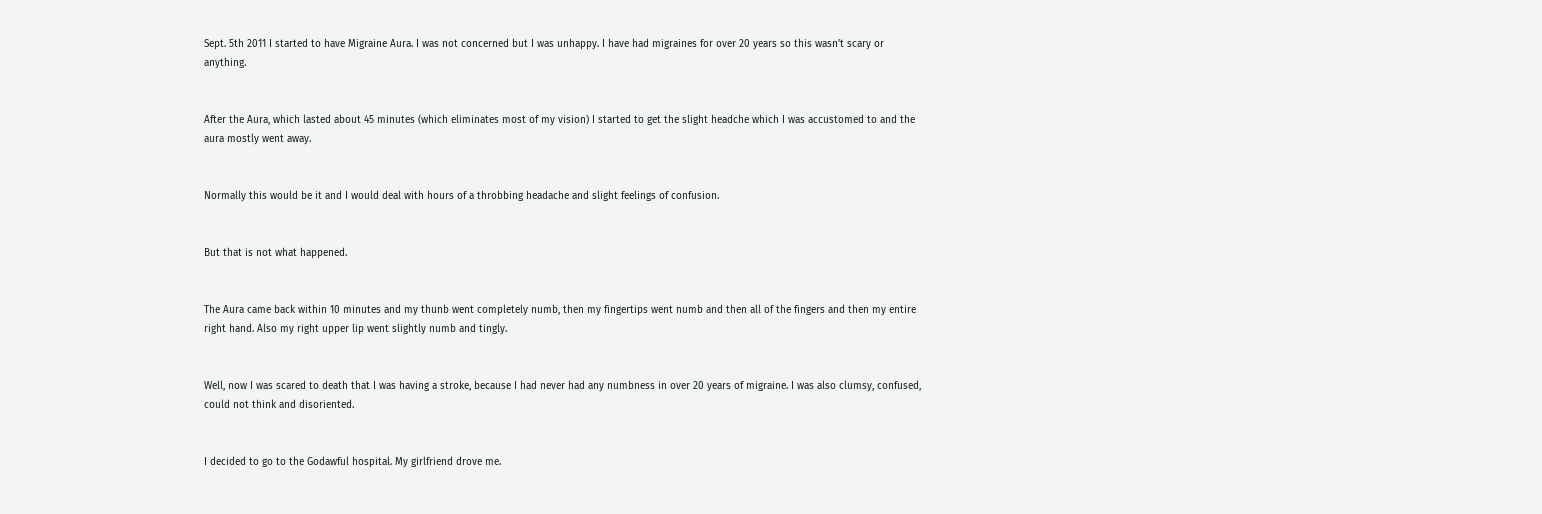Sept. 5th 2011 I started to have Migraine Aura. I was not concerned but I was unhappy. I have had migraines for over 20 years so this wasn't scary or anything.


After the Aura, which lasted about 45 minutes (which eliminates most of my vision) I started to get the slight headche which I was accustomed to and the aura mostly went away.


Normally this would be it and I would deal with hours of a throbbing headache and slight feelings of confusion.


But that is not what happened.


The Aura came back within 10 minutes and my thunb went completely numb, then my fingertips went numb and then all of the fingers and then my entire right hand. Also my right upper lip went slightly numb and tingly.


Well, now I was scared to death that I was having a stroke, because I had never had any numbness in over 20 years of migraine. I was also clumsy, confused, could not think and disoriented.


I decided to go to the Godawful hospital. My girlfriend drove me.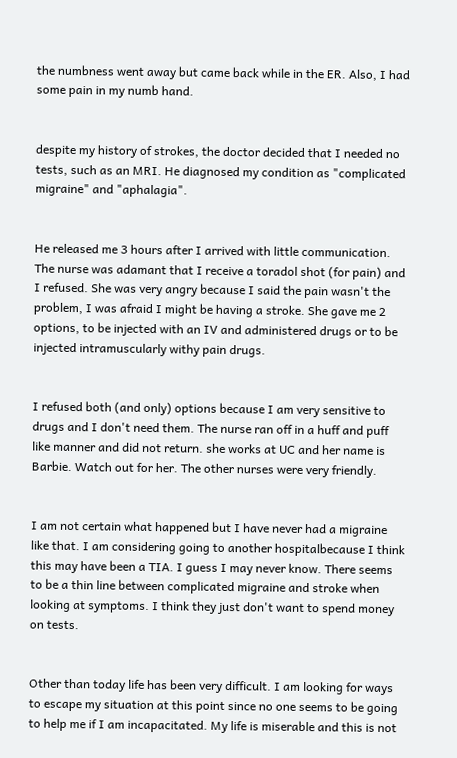the numbness went away but came back while in the ER. Also, I had some pain in my numb hand.


despite my history of strokes, the doctor decided that I needed no tests, such as an MRI. He diagnosed my condition as "complicated migraine" and "aphalagia".


He released me 3 hours after I arrived with little communication. The nurse was adamant that I receive a toradol shot (for pain) and I refused. She was very angry because I said the pain wasn't the problem, I was afraid I might be having a stroke. She gave me 2 options, to be injected with an IV and administered drugs or to be injected intramuscularly withy pain drugs.


I refused both (and only) options because I am very sensitive to drugs and I don't need them. The nurse ran off in a huff and puff like manner and did not return. she works at UC and her name is Barbie. Watch out for her. The other nurses were very friendly.


I am not certain what happened but I have never had a migraine like that. I am considering going to another hospitalbecause I think this may have been a TIA. I guess I may never know. There seems to be a thin line between complicated migraine and stroke when looking at symptoms. I think they just don't want to spend money on tests.


Other than today life has been very difficult. I am looking for ways to escape my situation at this point since no one seems to be going to help me if I am incapacitated. My life is miserable and this is not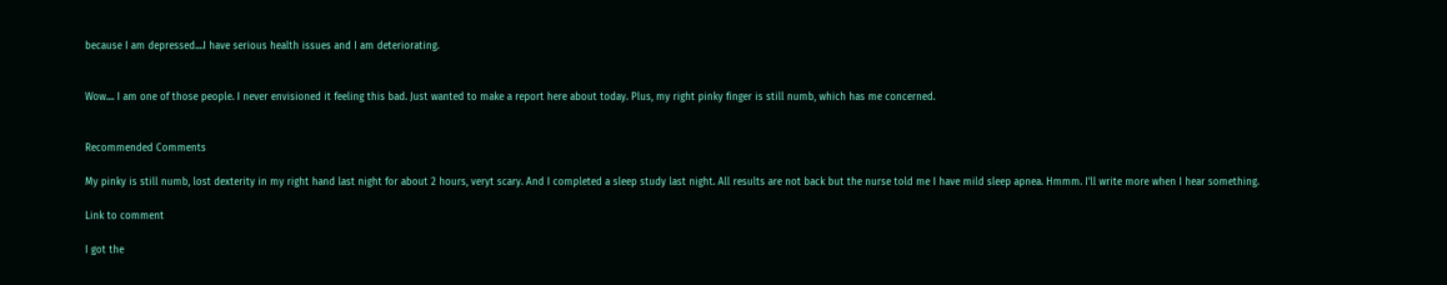because I am depressed....I have serious health issues and I am deteriorating.


Wow.... I am one of those people. I never envisioned it feeling this bad. Just wanted to make a report here about today. Plus, my right pinky finger is still numb, which has me concerned.


Recommended Comments

My pinky is still numb, lost dexterity in my right hand last night for about 2 hours, veryt scary. And I completed a sleep study last night. All results are not back but the nurse told me I have mild sleep apnea. Hmmm. I'll write more when I hear something.

Link to comment

I got the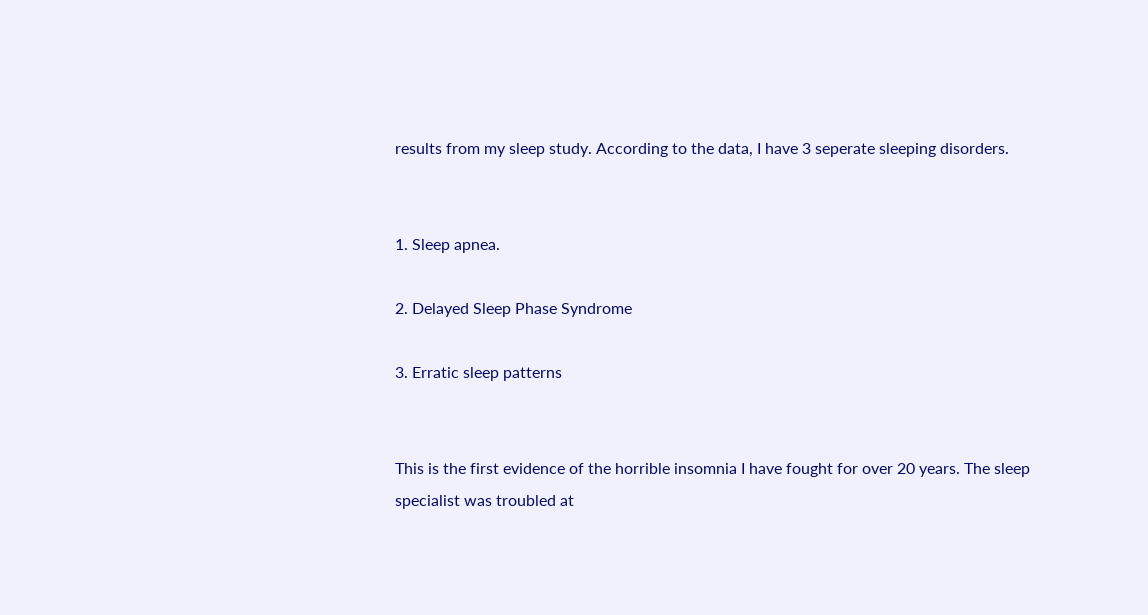results from my sleep study. According to the data, I have 3 seperate sleeping disorders.


1. Sleep apnea.

2. Delayed Sleep Phase Syndrome

3. Erratic sleep patterns


This is the first evidence of the horrible insomnia I have fought for over 20 years. The sleep specialist was troubled at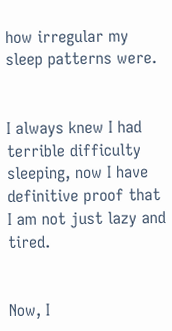how irregular my sleep patterns were.


I always knew I had terrible difficulty sleeping, now I have definitive proof that I am not just lazy and tired.


Now, I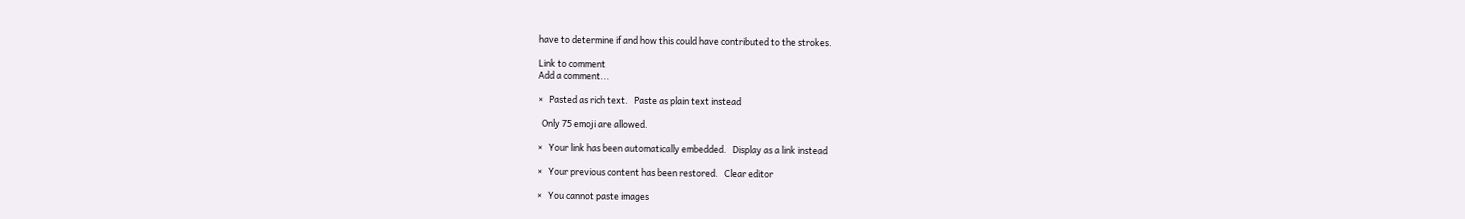have to determine if and how this could have contributed to the strokes.

Link to comment
Add a comment...

×   Pasted as rich text.   Paste as plain text instead

  Only 75 emoji are allowed.

×   Your link has been automatically embedded.   Display as a link instead

×   Your previous content has been restored.   Clear editor

×   You cannot paste images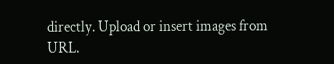directly. Upload or insert images from URL.